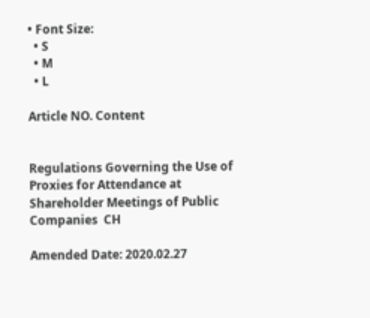• Font Size:
  • S
  • M
  • L

Article NO. Content


Regulations Governing the Use of Proxies for Attendance at Shareholder Meetings of Public Companies  CH

Amended Date: 2020.02.27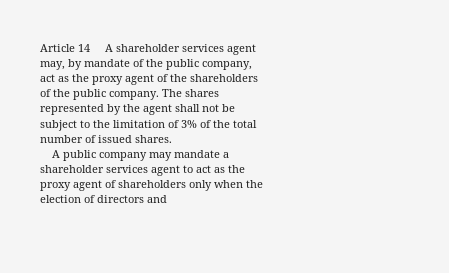Article 14     A shareholder services agent may, by mandate of the public company, act as the proxy agent of the shareholders of the public company. The shares represented by the agent shall not be subject to the limitation of 3% of the total number of issued shares.
    A public company may mandate a shareholder services agent to act as the proxy agent of shareholders only when the election of directors and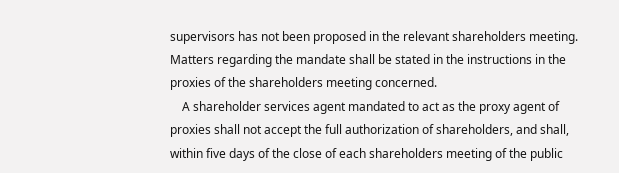supervisors has not been proposed in the relevant shareholders meeting. Matters regarding the mandate shall be stated in the instructions in the proxies of the shareholders meeting concerned.
    A shareholder services agent mandated to act as the proxy agent of proxies shall not accept the full authorization of shareholders, and shall, within five days of the close of each shareholders meeting of the public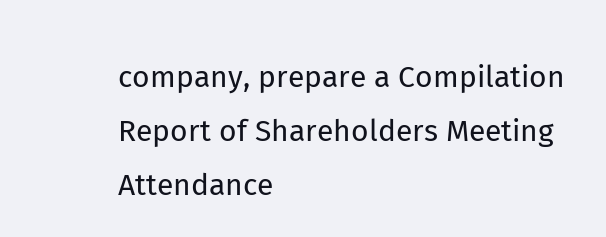company, prepare a Compilation Report of Shareholders Meeting Attendance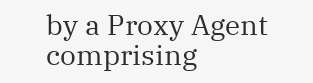by a Proxy Agent comprising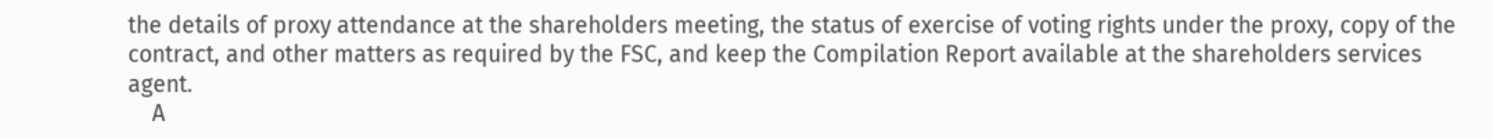the details of proxy attendance at the shareholders meeting, the status of exercise of voting rights under the proxy, copy of the contract, and other matters as required by the FSC, and keep the Compilation Report available at the shareholders services agent.
    A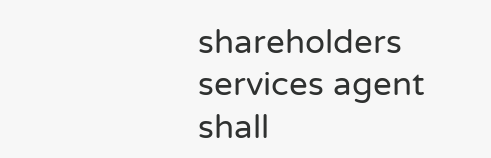shareholders services agent shall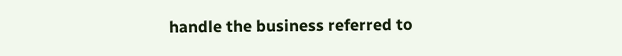handle the business referred to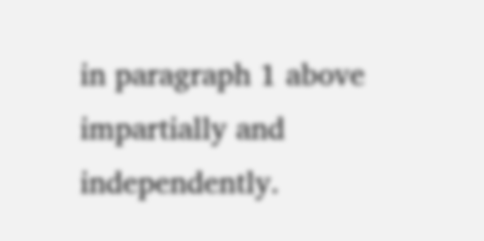in paragraph 1 above impartially and independently.